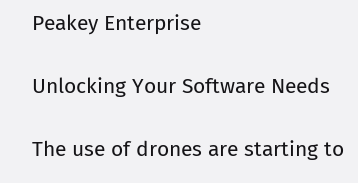Peakey Enterprise

Unlocking Your Software Needs

The use of drones are starting to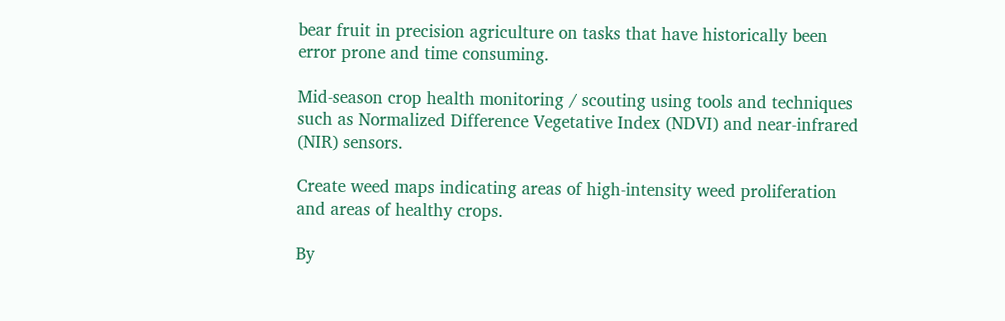bear fruit in precision agriculture on tasks that have historically been error prone and time consuming.

Mid-season crop health monitoring / scouting using tools and techniques such as Normalized Difference Vegetative Index (NDVI) and near-infrared (NIR) sensors.

Create weed maps indicating areas of high-intensity weed proliferation and areas of healthy crops.

By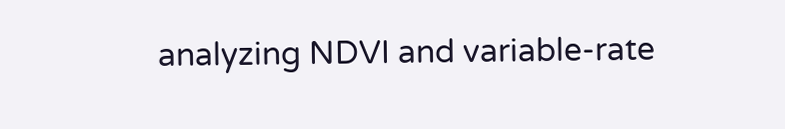analyzing NDVI and variable-rate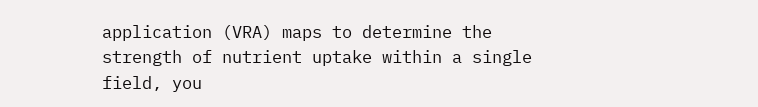application (VRA) maps to determine the strength of nutrient uptake within a single field, you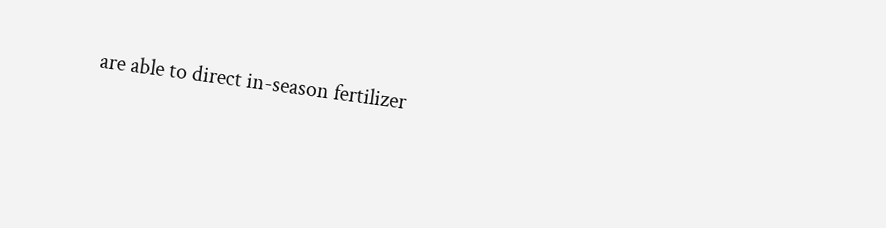are able to direct in-season fertilizer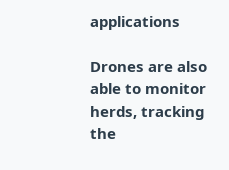applications

Drones are also able to monitor herds, tracking the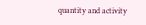quantity and activity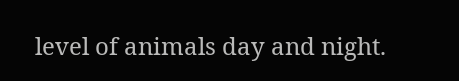level of animals day and night.